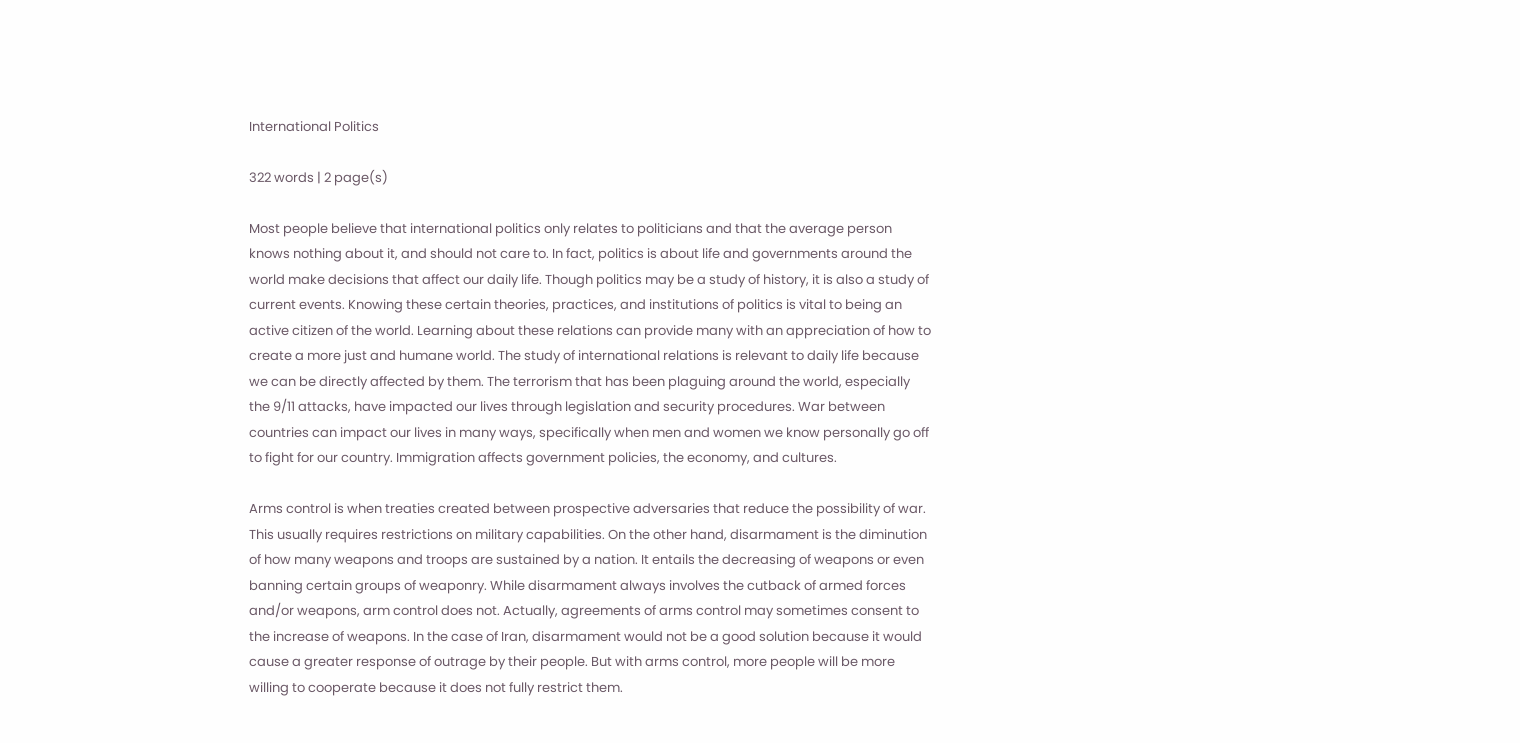International Politics

322 words | 2 page(s)

Most people believe that international politics only relates to politicians and that the average person knows nothing about it, and should not care to. In fact, politics is about life and governments around the world make decisions that affect our daily life. Though politics may be a study of history, it is also a study of current events. Knowing these certain theories, practices, and institutions of politics is vital to being an active citizen of the world. Learning about these relations can provide many with an appreciation of how to create a more just and humane world. The study of international relations is relevant to daily life because we can be directly affected by them. The terrorism that has been plaguing around the world, especially the 9/11 attacks, have impacted our lives through legislation and security procedures. War between countries can impact our lives in many ways, specifically when men and women we know personally go off to fight for our country. Immigration affects government policies, the economy, and cultures.

Arms control is when treaties created between prospective adversaries that reduce the possibility of war. This usually requires restrictions on military capabilities. On the other hand, disarmament is the diminution of how many weapons and troops are sustained by a nation. It entails the decreasing of weapons or even banning certain groups of weaponry. While disarmament always involves the cutback of armed forces and/or weapons, arm control does not. Actually, agreements of arms control may sometimes consent to the increase of weapons. In the case of Iran, disarmament would not be a good solution because it would cause a greater response of outrage by their people. But with arms control, more people will be more willing to cooperate because it does not fully restrict them.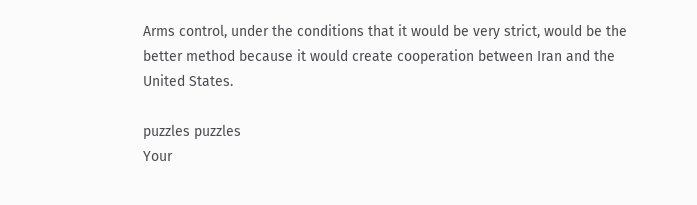Arms control, under the conditions that it would be very strict, would be the better method because it would create cooperation between Iran and the United States.

puzzles puzzles
Your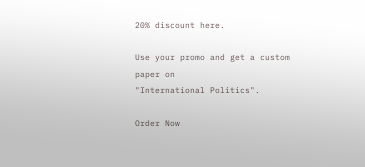20% discount here.

Use your promo and get a custom paper on
"International Politics".

Order Now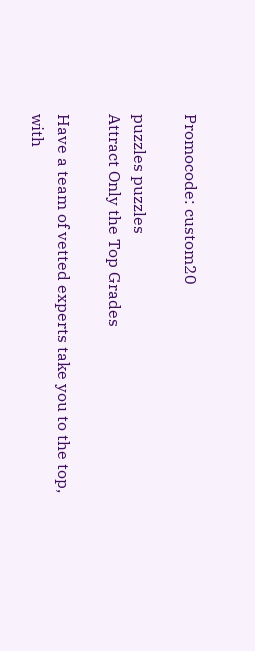Promocode: custom20

puzzles puzzles
Attract Only the Top Grades

Have a team of vetted experts take you to the top, with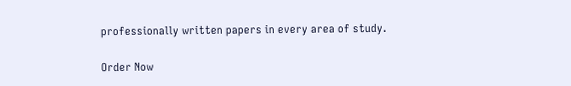professionally written papers in every area of study.

Order Now